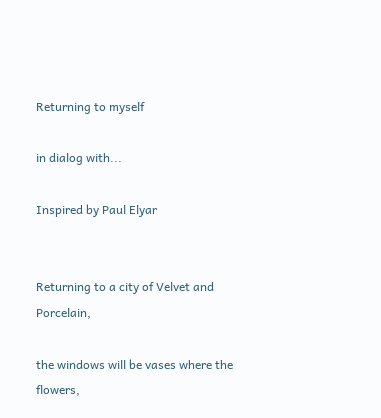Returning to myself

in dialog with...

Inspired by Paul Elyar


Returning to a city of Velvet and Porcelain,

the windows will be vases where the flowers,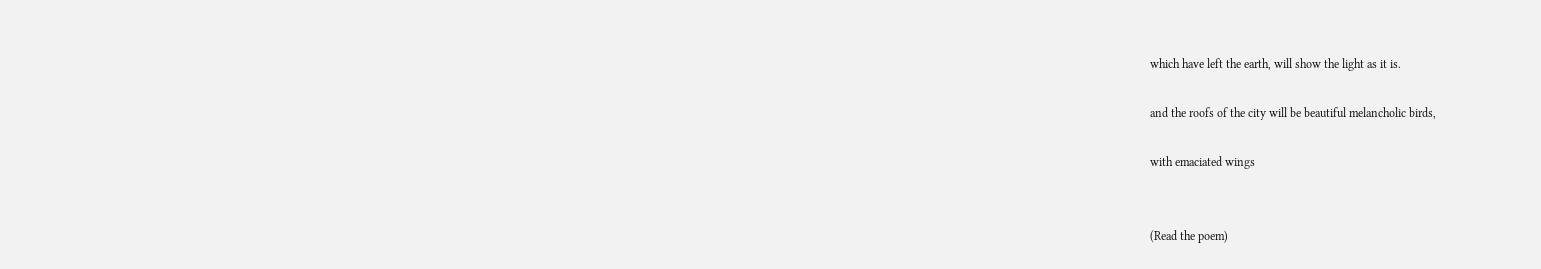which have left the earth, will show the light as it is.

and the roofs of the city will be beautiful melancholic birds,

with emaciated wings


(Read the poem)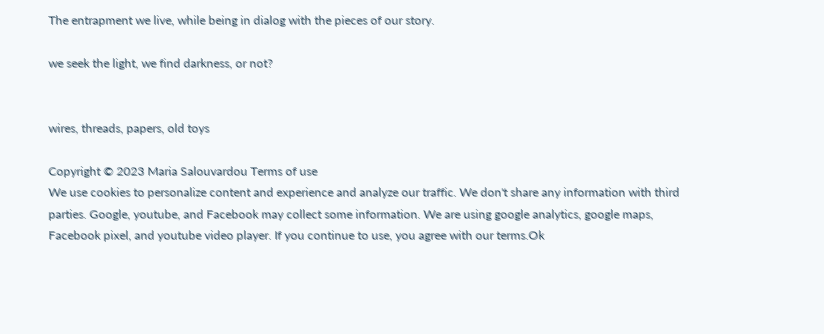The entrapment we live, while being in dialog with the pieces of our story.

we seek the light, we find darkness, or not?


wires, threads, papers, old toys

Copyright © 2023 Maria Salouvardou Terms of use
We use cookies to personalize content and experience and analyze our traffic. We don't share any information with third parties. Google, youtube, and Facebook may collect some information. We are using google analytics, google maps, Facebook pixel, and youtube video player. If you continue to use, you agree with our terms.Ok